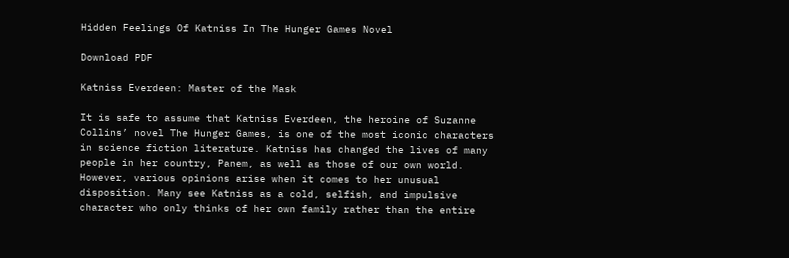Hidden Feelings Of Katniss In The Hunger Games Novel

Download PDF

Katniss Everdeen: Master of the Mask

It is safe to assume that Katniss Everdeen, the heroine of Suzanne Collins’ novel The Hunger Games, is one of the most iconic characters in science fiction literature. Katniss has changed the lives of many people in her country, Panem, as well as those of our own world. However, various opinions arise when it comes to her unusual disposition. Many see Katniss as a cold, selfish, and impulsive character who only thinks of her own family rather than the entire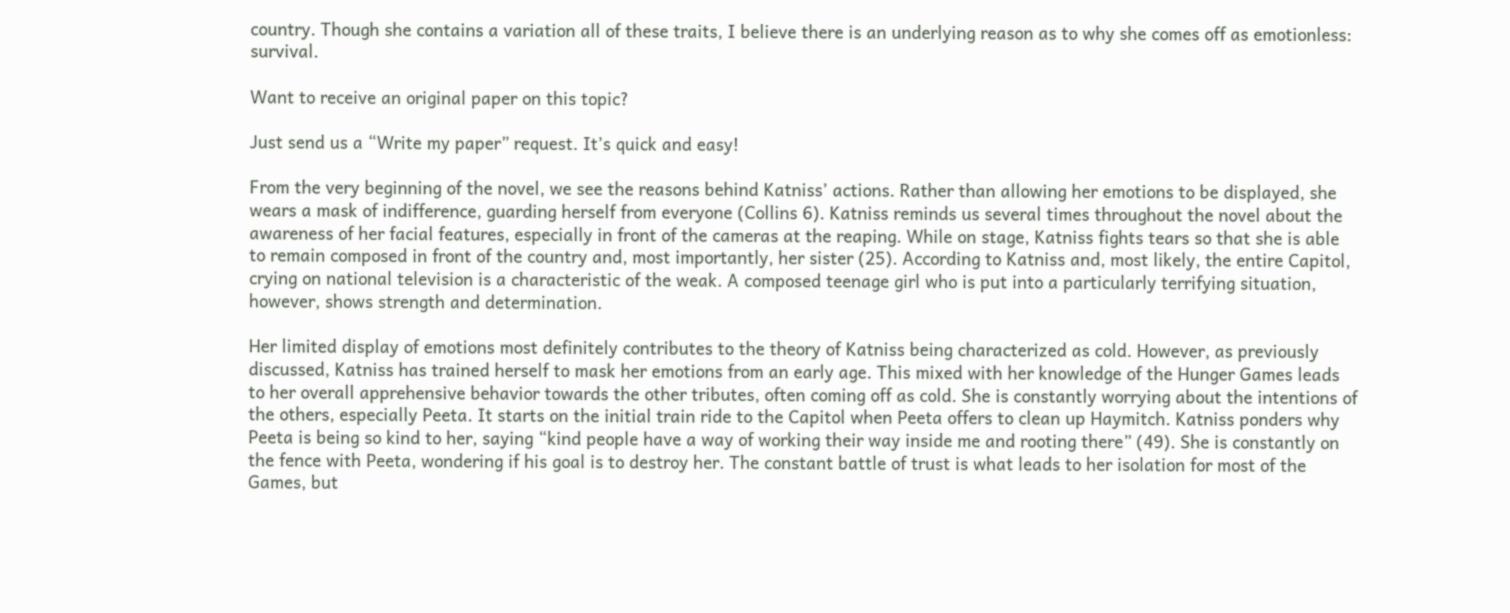country. Though she contains a variation all of these traits, I believe there is an underlying reason as to why she comes off as emotionless: survival.

Want to receive an original paper on this topic?

Just send us a “Write my paper” request. It’s quick and easy!

From the very beginning of the novel, we see the reasons behind Katniss’ actions. Rather than allowing her emotions to be displayed, she wears a mask of indifference, guarding herself from everyone (Collins 6). Katniss reminds us several times throughout the novel about the awareness of her facial features, especially in front of the cameras at the reaping. While on stage, Katniss fights tears so that she is able to remain composed in front of the country and, most importantly, her sister (25). According to Katniss and, most likely, the entire Capitol, crying on national television is a characteristic of the weak. A composed teenage girl who is put into a particularly terrifying situation, however, shows strength and determination.

Her limited display of emotions most definitely contributes to the theory of Katniss being characterized as cold. However, as previously discussed, Katniss has trained herself to mask her emotions from an early age. This mixed with her knowledge of the Hunger Games leads to her overall apprehensive behavior towards the other tributes, often coming off as cold. She is constantly worrying about the intentions of the others, especially Peeta. It starts on the initial train ride to the Capitol when Peeta offers to clean up Haymitch. Katniss ponders why Peeta is being so kind to her, saying “kind people have a way of working their way inside me and rooting there” (49). She is constantly on the fence with Peeta, wondering if his goal is to destroy her. The constant battle of trust is what leads to her isolation for most of the Games, but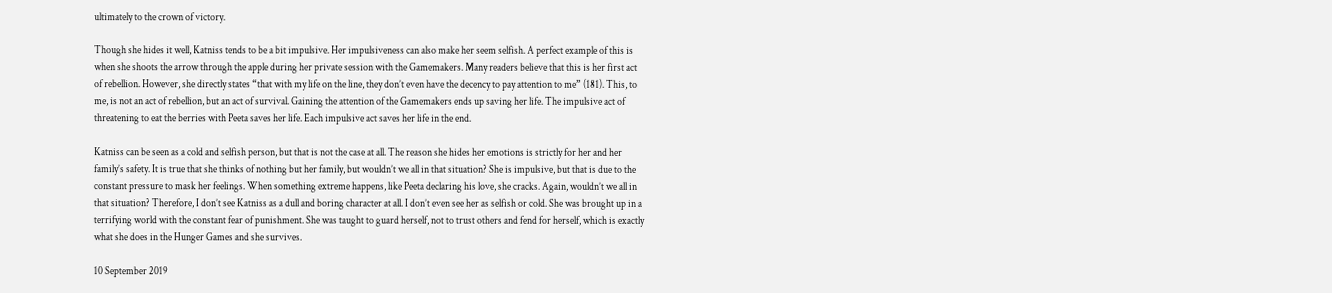ultimately to the crown of victory.

Though she hides it well, Katniss tends to be a bit impulsive. Her impulsiveness can also make her seem selfish. A perfect example of this is when she shoots the arrow through the apple during her private session with the Gamemakers. Many readers believe that this is her first act of rebellion. However, she directly states “that with my life on the line, they don’t even have the decency to pay attention to me” (181). This, to me, is not an act of rebellion, but an act of survival. Gaining the attention of the Gamemakers ends up saving her life. The impulsive act of threatening to eat the berries with Peeta saves her life. Each impulsive act saves her life in the end.

Katniss can be seen as a cold and selfish person, but that is not the case at all. The reason she hides her emotions is strictly for her and her family’s safety. It is true that she thinks of nothing but her family, but wouldn’t we all in that situation? She is impulsive, but that is due to the constant pressure to mask her feelings. When something extreme happens, like Peeta declaring his love, she cracks. Again, wouldn’t we all in that situation? Therefore, I don’t see Katniss as a dull and boring character at all. I don’t even see her as selfish or cold. She was brought up in a terrifying world with the constant fear of punishment. She was taught to guard herself, not to trust others and fend for herself, which is exactly what she does in the Hunger Games and she survives.

10 September 2019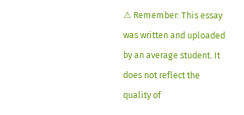⚠ Remember: This essay was written and uploaded by an average student. It does not reflect the quality of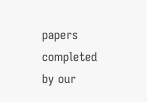papers completed by our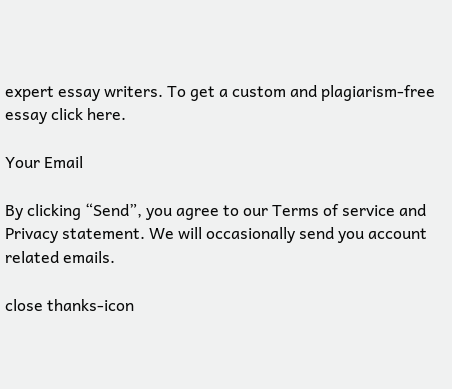expert essay writers. To get a custom and plagiarism-free essay click here.

Your Email

By clicking “Send”, you agree to our Terms of service and  Privacy statement. We will occasionally send you account related emails.

close thanks-icon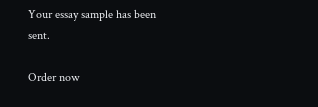Your essay sample has been sent.

Order now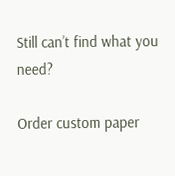Still can’t find what you need?

Order custom paper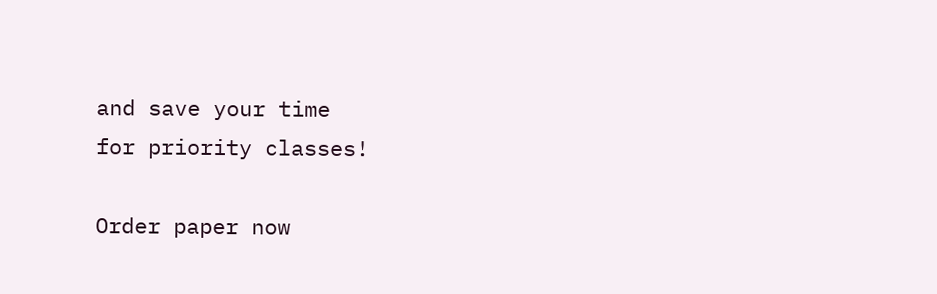and save your time
for priority classes!

Order paper now